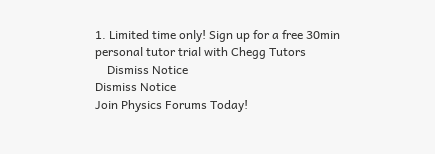1. Limited time only! Sign up for a free 30min personal tutor trial with Chegg Tutors
    Dismiss Notice
Dismiss Notice
Join Physics Forums Today!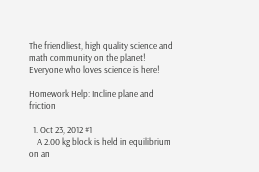The friendliest, high quality science and math community on the planet! Everyone who loves science is here!

Homework Help: Incline plane and friction

  1. Oct 23, 2012 #1
    A 2.00 kg block is held in equilibrium on an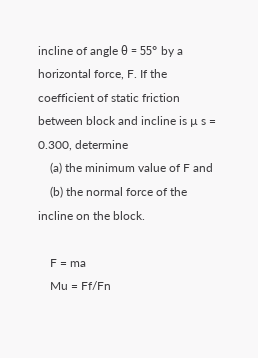incline of angle θ = 55° by a horizontal force, F. If the coefficient of static friction between block and incline is µ s = 0.300, determine
    (a) the minimum value of F and
    (b) the normal force of the incline on the block.

    F = ma
    Mu = Ff/Fn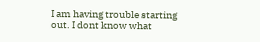I am having trouble starting out. I dont know what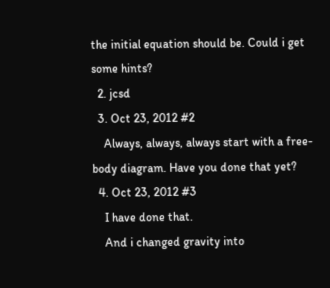the initial equation should be. Could i get some hints?
  2. jcsd
  3. Oct 23, 2012 #2
    Always, always, always start with a free-body diagram. Have you done that yet?
  4. Oct 23, 2012 #3
    I have done that.
    And i changed gravity into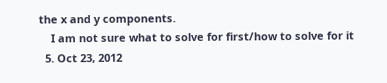the x and y components.
    I am not sure what to solve for first/how to solve for it
  5. Oct 23, 2012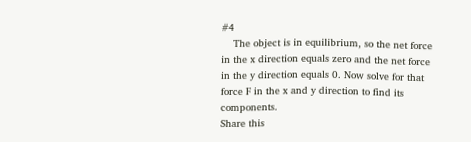#4
    The object is in equilibrium, so the net force in the x direction equals zero and the net force in the y direction equals 0. Now solve for that force F in the x and y direction to find its components.
Share this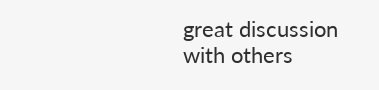great discussion with others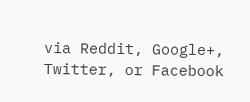via Reddit, Google+, Twitter, or Facebook